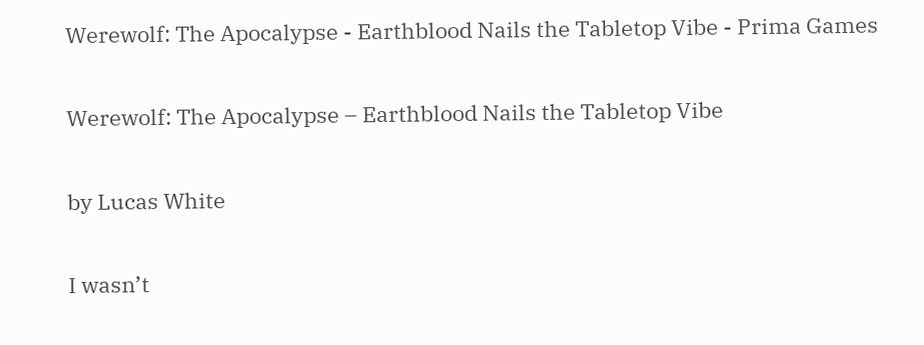Werewolf: The Apocalypse - Earthblood Nails the Tabletop Vibe - Prima Games

Werewolf: The Apocalypse – Earthblood Nails the Tabletop Vibe

by Lucas White

I wasn’t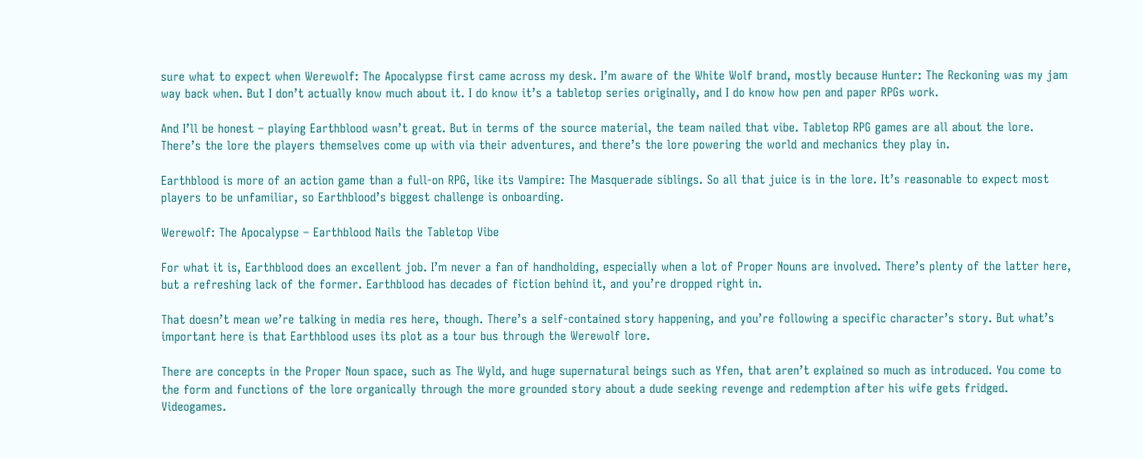sure what to expect when Werewolf: The Apocalypse first came across my desk. I’m aware of the White Wolf brand, mostly because Hunter: The Reckoning was my jam way back when. But I don’t actually know much about it. I do know it’s a tabletop series originally, and I do know how pen and paper RPGs work.

And I’ll be honest – playing Earthblood wasn’t great. But in terms of the source material, the team nailed that vibe. Tabletop RPG games are all about the lore. There’s the lore the players themselves come up with via their adventures, and there’s the lore powering the world and mechanics they play in.

Earthblood is more of an action game than a full-on RPG, like its Vampire: The Masquerade siblings. So all that juice is in the lore. It’s reasonable to expect most players to be unfamiliar, so Earthblood’s biggest challenge is onboarding.

Werewolf: The Apocalypse – Earthblood Nails the Tabletop Vibe

For what it is, Earthblood does an excellent job. I’m never a fan of handholding, especially when a lot of Proper Nouns are involved. There’s plenty of the latter here, but a refreshing lack of the former. Earthblood has decades of fiction behind it, and you’re dropped right in.

That doesn’t mean we’re talking in media res here, though. There’s a self-contained story happening, and you’re following a specific character’s story. But what’s important here is that Earthblood uses its plot as a tour bus through the Werewolf lore.

There are concepts in the Proper Noun space, such as The Wyld, and huge supernatural beings such as Yfen, that aren’t explained so much as introduced. You come to the form and functions of the lore organically through the more grounded story about a dude seeking revenge and redemption after his wife gets fridged. Videogames.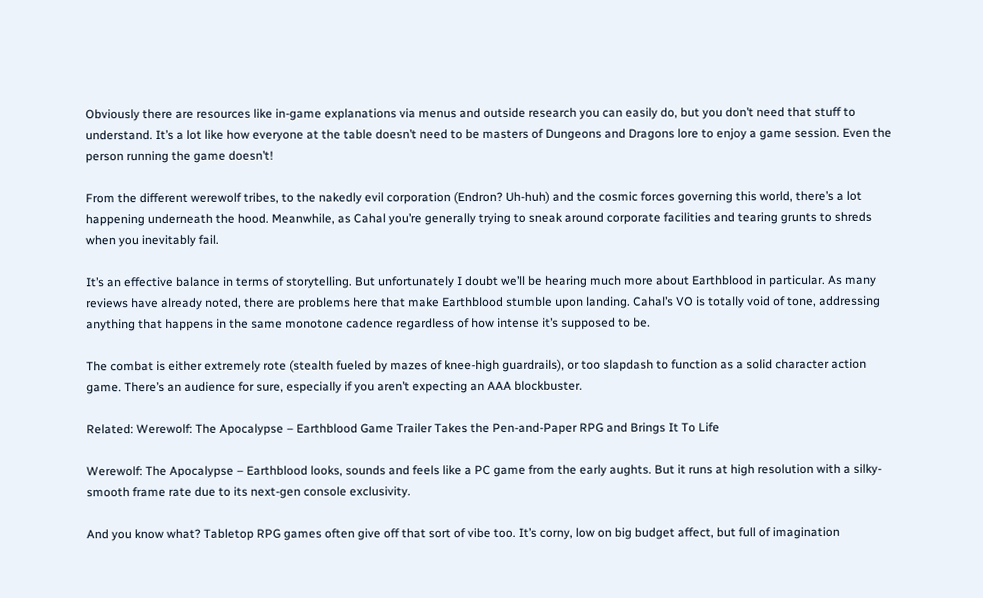Obviously there are resources like in-game explanations via menus and outside research you can easily do, but you don’t need that stuff to understand. It’s a lot like how everyone at the table doesn’t need to be masters of Dungeons and Dragons lore to enjoy a game session. Even the person running the game doesn’t!

From the different werewolf tribes, to the nakedly evil corporation (Endron? Uh-huh) and the cosmic forces governing this world, there’s a lot happening underneath the hood. Meanwhile, as Cahal you’re generally trying to sneak around corporate facilities and tearing grunts to shreds when you inevitably fail.

It’s an effective balance in terms of storytelling. But unfortunately I doubt we’ll be hearing much more about Earthblood in particular. As many reviews have already noted, there are problems here that make Earthblood stumble upon landing. Cahal’s VO is totally void of tone, addressing anything that happens in the same monotone cadence regardless of how intense it’s supposed to be.

The combat is either extremely rote (stealth fueled by mazes of knee-high guardrails), or too slapdash to function as a solid character action game. There’s an audience for sure, especially if you aren’t expecting an AAA blockbuster.

Related: Werewolf: The Apocalypse – Earthblood Game Trailer Takes the Pen-and-Paper RPG and Brings It To Life

Werewolf: The Apocalypse – Earthblood looks, sounds and feels like a PC game from the early aughts. But it runs at high resolution with a silky-smooth frame rate due to its next-gen console exclusivity.

And you know what? Tabletop RPG games often give off that sort of vibe too. It’s corny, low on big budget affect, but full of imagination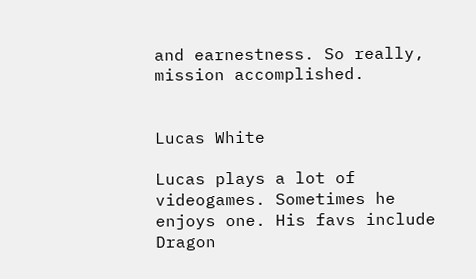and earnestness. So really, mission accomplished.


Lucas White

Lucas plays a lot of videogames. Sometimes he enjoys one. His favs include Dragon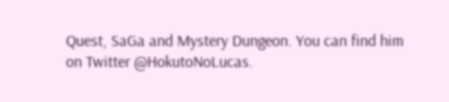Quest, SaGa and Mystery Dungeon. You can find him on Twitter @HokutoNoLucas.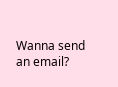Wanna send an email?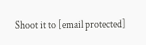Shoot it to [email protected]